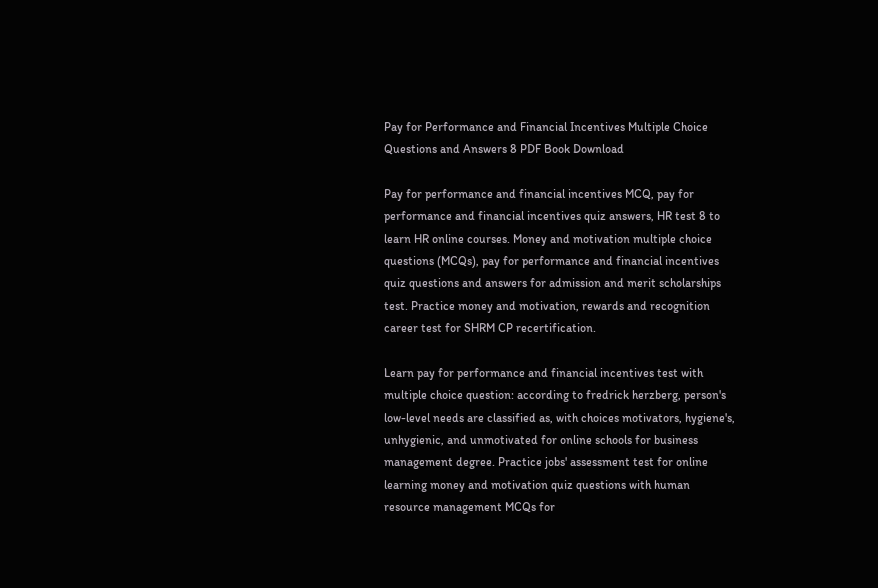Pay for Performance and Financial Incentives Multiple Choice Questions and Answers 8 PDF Book Download

Pay for performance and financial incentives MCQ, pay for performance and financial incentives quiz answers, HR test 8 to learn HR online courses. Money and motivation multiple choice questions (MCQs), pay for performance and financial incentives quiz questions and answers for admission and merit scholarships test. Practice money and motivation, rewards and recognition career test for SHRM CP recertification.

Learn pay for performance and financial incentives test with multiple choice question: according to fredrick herzberg, person's low-level needs are classified as, with choices motivators, hygiene's, unhygienic, and unmotivated for online schools for business management degree. Practice jobs' assessment test for online learning money and motivation quiz questions with human resource management MCQs for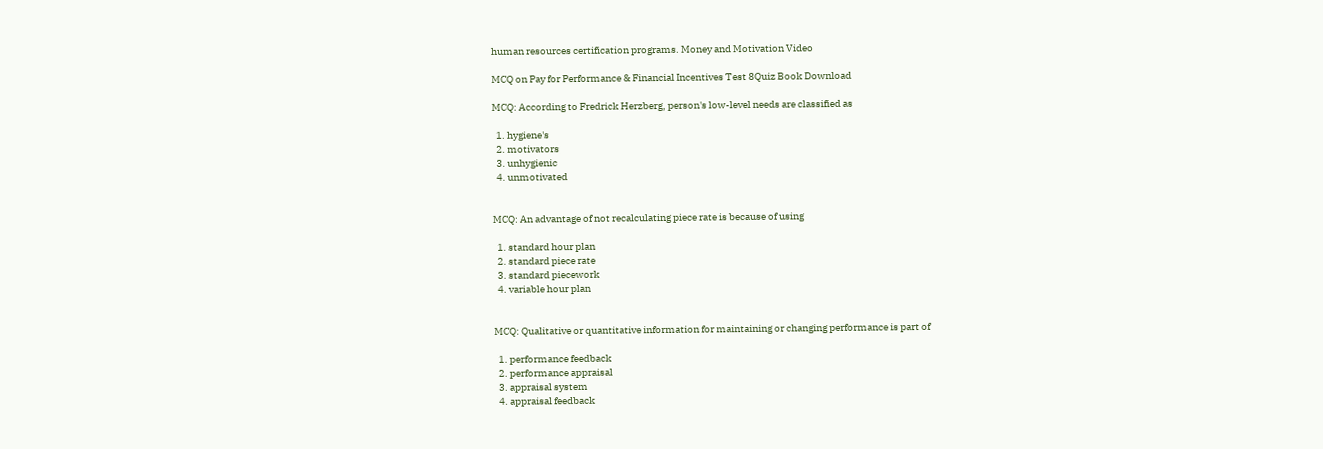human resources certification programs. Money and Motivation Video

MCQ on Pay for Performance & Financial Incentives Test 8Quiz Book Download

MCQ: According to Fredrick Herzberg, person's low-level needs are classified as

  1. hygiene's
  2. motivators
  3. unhygienic
  4. unmotivated


MCQ: An advantage of not recalculating piece rate is because of using

  1. standard hour plan
  2. standard piece rate
  3. standard piecework
  4. variable hour plan


MCQ: Qualitative or quantitative information for maintaining or changing performance is part of

  1. performance feedback
  2. performance appraisal
  3. appraisal system
  4. appraisal feedback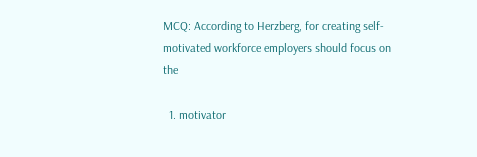MCQ: According to Herzberg, for creating self-motivated workforce employers should focus on the

  1. motivator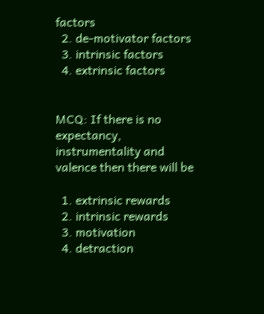factors
  2. de-motivator factors
  3. intrinsic factors
  4. extrinsic factors


MCQ: If there is no expectancy, instrumentality and valence then there will be

  1. extrinsic rewards
  2. intrinsic rewards
  3. motivation
  4. detraction